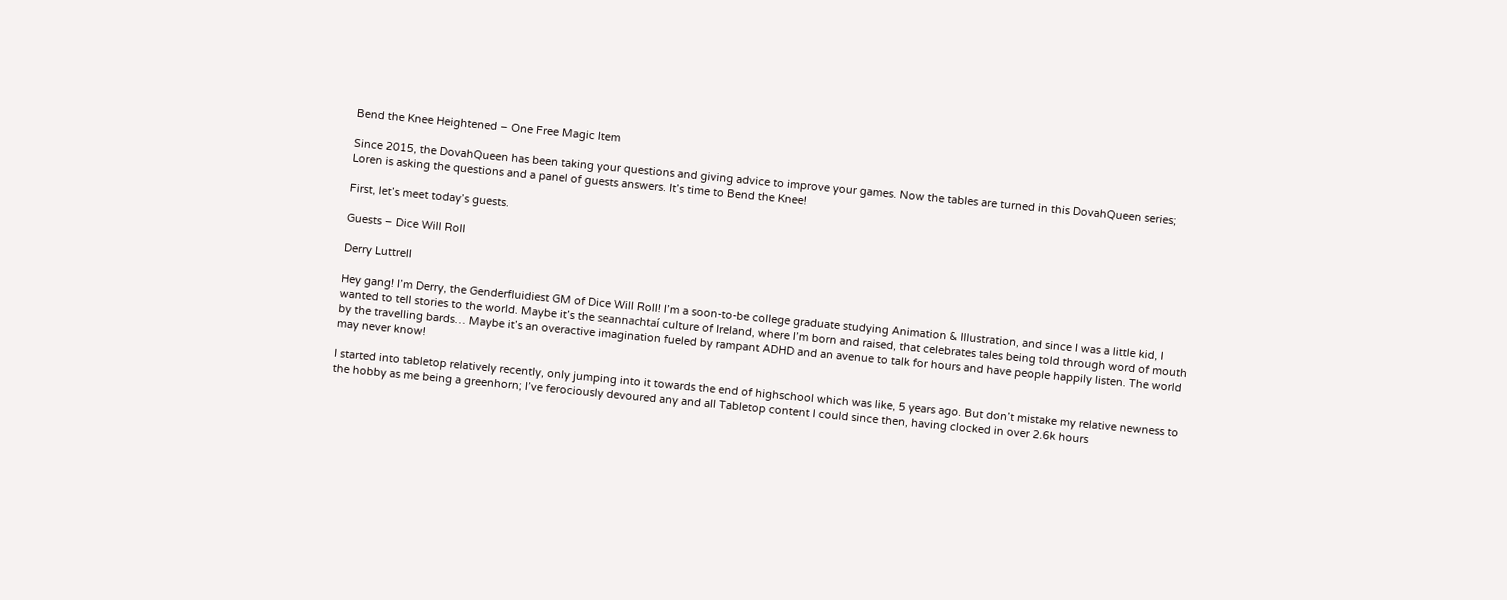Bend the Knee Heightened – One Free Magic Item

Since 2015, the DovahQueen has been taking your questions and giving advice to improve your games. Now the tables are turned in this DovahQueen series; Loren is asking the questions and a panel of guests answers. It’s time to Bend the Knee!

First, let’s meet today’s guests.

Guests – Dice Will Roll

Derry Luttrell

Hey gang! I’m Derry, the Genderfluidiest GM of Dice Will Roll! I’m a soon-to-be college graduate studying Animation & Illustration, and since I was a little kid, I wanted to tell stories to the world. Maybe it’s the seannachtaí culture of Ireland, where I’m born and raised, that celebrates tales being told through word of mouth by the travelling bards… Maybe it’s an overactive imagination fueled by rampant ADHD and an avenue to talk for hours and have people happily listen. The world may never know!

I started into tabletop relatively recently, only jumping into it towards the end of highschool which was like, 5 years ago. But don’t mistake my relative newness to the hobby as me being a greenhorn; I’ve ferociously devoured any and all Tabletop content I could since then, having clocked in over 2.6k hours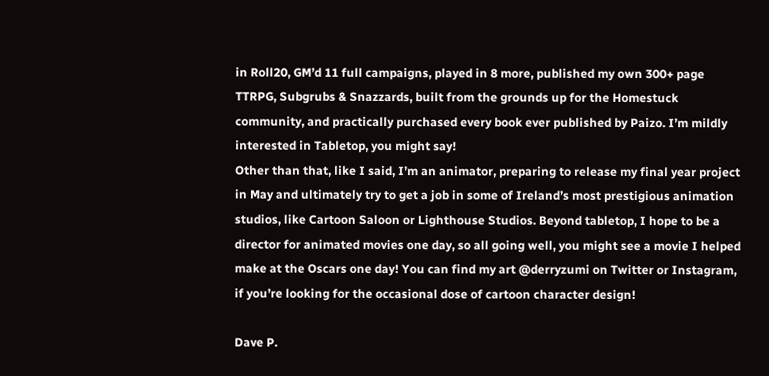in Roll20, GM’d 11 full campaigns, played in 8 more, published my own 300+ page TTRPG, Subgrubs & Snazzards, built from the grounds up for the Homestuck community, and practically purchased every book ever published by Paizo. I’m mildly interested in Tabletop, you might say!
Other than that, like I said, I’m an animator, preparing to release my final year project in May and ultimately try to get a job in some of Ireland’s most prestigious animation studios, like Cartoon Saloon or Lighthouse Studios. Beyond tabletop, I hope to be a director for animated movies one day, so all going well, you might see a movie I helped make at the Oscars one day! You can find my art @derryzumi on Twitter or Instagram, if you’re looking for the occasional dose of cartoon character design!

Dave P.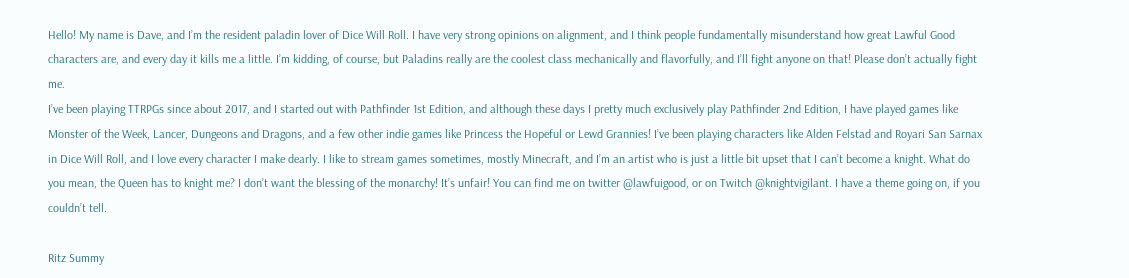Hello! My name is Dave, and I’m the resident paladin lover of Dice Will Roll. I have very strong opinions on alignment, and I think people fundamentally misunderstand how great Lawful Good characters are, and every day it kills me a little. I’m kidding, of course, but Paladins really are the coolest class mechanically and flavorfully, and I’ll fight anyone on that! Please don’t actually fight me.
I’ve been playing TTRPGs since about 2017, and I started out with Pathfinder 1st Edition, and although these days I pretty much exclusively play Pathfinder 2nd Edition, I have played games like Monster of the Week, Lancer, Dungeons and Dragons, and a few other indie games like Princess the Hopeful or Lewd Grannies! I’ve been playing characters like Alden Felstad and Royari San Sarnax in Dice Will Roll, and I love every character I make dearly. I like to stream games sometimes, mostly Minecraft, and I’m an artist who is just a little bit upset that I can’t become a knight. What do you mean, the Queen has to knight me? I don’t want the blessing of the monarchy! It’s unfair! You can find me on twitter @lawfuigood, or on Twitch @knightvigilant. I have a theme going on, if you couldn’t tell.

Ritz Summy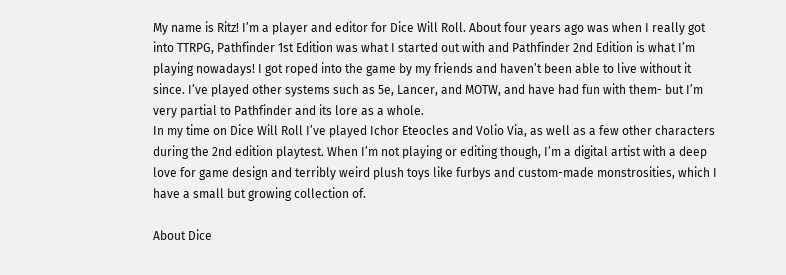My name is Ritz! I’m a player and editor for Dice Will Roll. About four years ago was when I really got into TTRPG, Pathfinder 1st Edition was what I started out with and Pathfinder 2nd Edition is what I’m playing nowadays! I got roped into the game by my friends and haven’t been able to live without it since. I’ve played other systems such as 5e, Lancer, and MOTW, and have had fun with them- but I’m very partial to Pathfinder and its lore as a whole.
In my time on Dice Will Roll I’ve played Ichor Eteocles and Volio Via, as well as a few other characters during the 2nd edition playtest. When I’m not playing or editing though, I’m a digital artist with a deep love for game design and terribly weird plush toys like furbys and custom-made monstrosities, which I have a small but growing collection of.

About Dice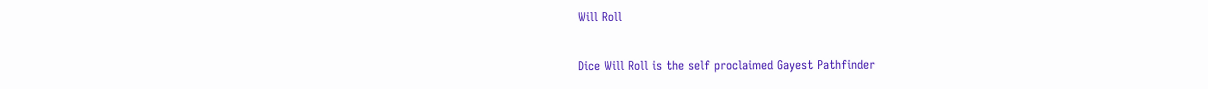Will Roll

Dice Will Roll is the self proclaimed Gayest Pathfinder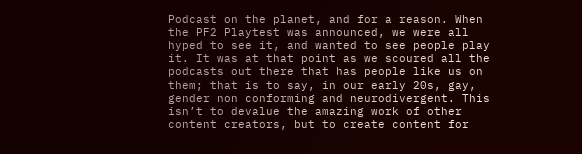Podcast on the planet, and for a reason. When the PF2 Playtest was announced, we were all hyped to see it, and wanted to see people play it. It was at that point as we scoured all the podcasts out there that has people like us on them; that is to say, in our early 20s, gay, gender non conforming and neurodivergent. This isn’t to devalue the amazing work of other content creators, but to create content for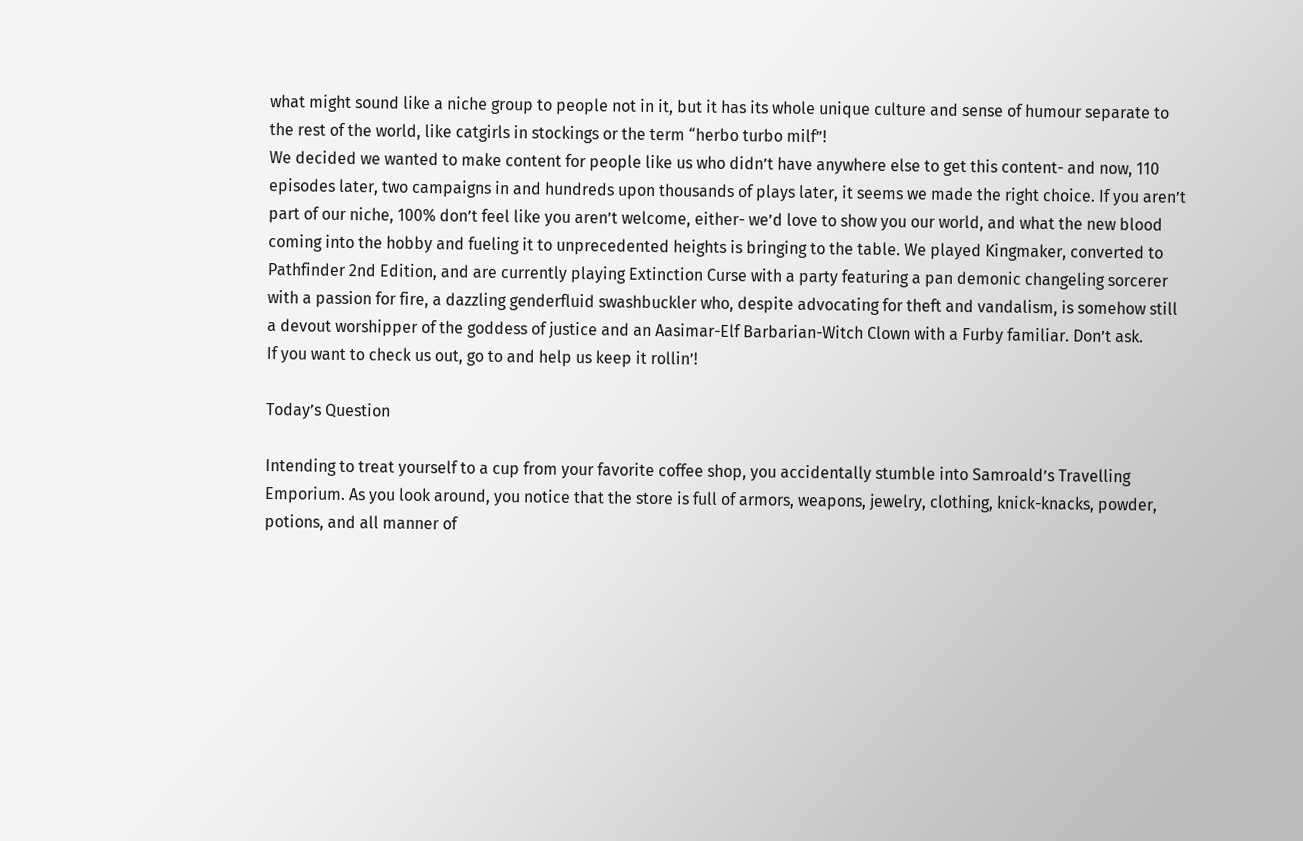what might sound like a niche group to people not in it, but it has its whole unique culture and sense of humour separate to the rest of the world, like catgirls in stockings or the term “herbo turbo milf”!
We decided we wanted to make content for people like us who didn’t have anywhere else to get this content- and now, 110 episodes later, two campaigns in and hundreds upon thousands of plays later, it seems we made the right choice. If you aren’t part of our niche, 100% don’t feel like you aren’t welcome, either- we’d love to show you our world, and what the new blood coming into the hobby and fueling it to unprecedented heights is bringing to the table. We played Kingmaker, converted to Pathfinder 2nd Edition, and are currently playing Extinction Curse with a party featuring a pan demonic changeling sorcerer with a passion for fire, a dazzling genderfluid swashbuckler who, despite advocating for theft and vandalism, is somehow still a devout worshipper of the goddess of justice and an Aasimar-Elf Barbarian-Witch Clown with a Furby familiar. Don’t ask.
If you want to check us out, go to and help us keep it rollin’!

Today’s Question

Intending to treat yourself to a cup from your favorite coffee shop, you accidentally stumble into Samroald’s Travelling Emporium. As you look around, you notice that the store is full of armors, weapons, jewelry, clothing, knick-knacks, powder, potions, and all manner of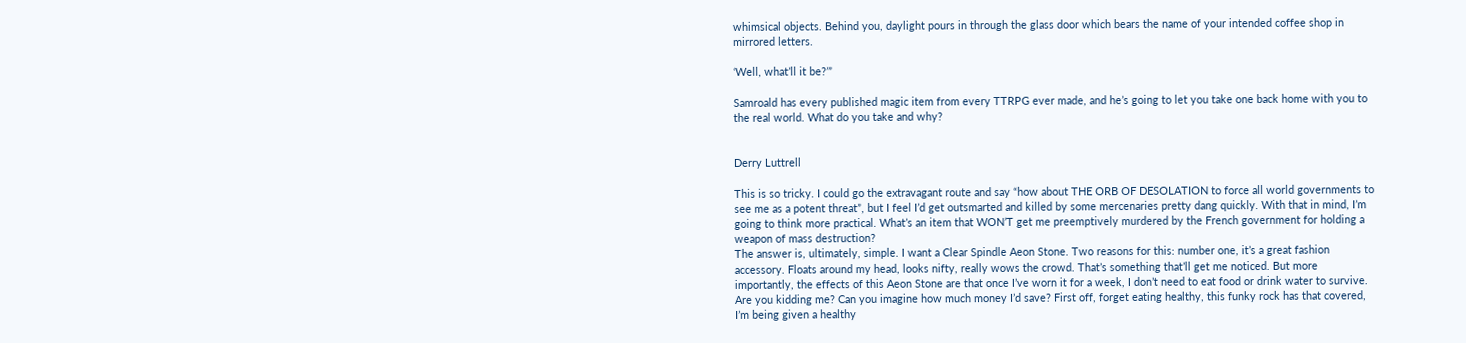whimsical objects. Behind you, daylight pours in through the glass door which bears the name of your intended coffee shop in mirrored letters.

‘Well, what’ll it be?’”

Samroald has every published magic item from every TTRPG ever made, and he’s going to let you take one back home with you to the real world. What do you take and why?


Derry Luttrell

This is so tricky. I could go the extravagant route and say “how about THE ORB OF DESOLATION to force all world governments to see me as a potent threat”, but I feel I’d get outsmarted and killed by some mercenaries pretty dang quickly. With that in mind, I’m going to think more practical. What’s an item that WON’T get me preemptively murdered by the French government for holding a weapon of mass destruction?
The answer is, ultimately, simple. I want a Clear Spindle Aeon Stone. Two reasons for this: number one, it’s a great fashion accessory. Floats around my head, looks nifty, really wows the crowd. That’s something that’ll get me noticed. But more importantly, the effects of this Aeon Stone are that once I’ve worn it for a week, I don’t need to eat food or drink water to survive. Are you kidding me? Can you imagine how much money I’d save? First off, forget eating healthy, this funky rock has that covered, I’m being given a healthy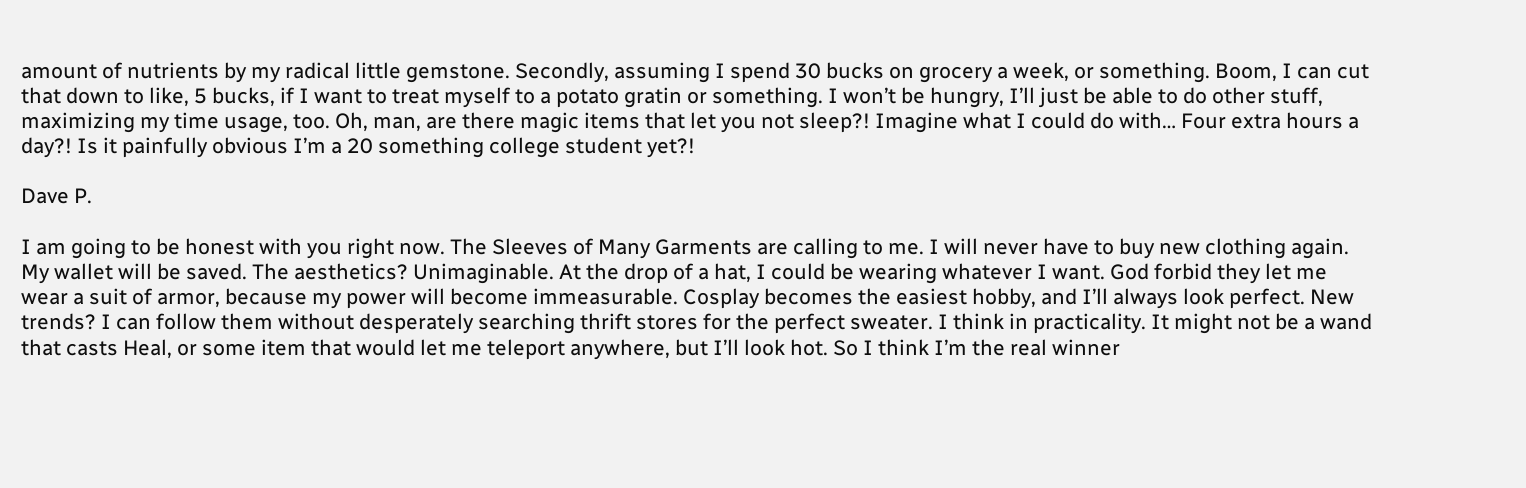amount of nutrients by my radical little gemstone. Secondly, assuming I spend 30 bucks on grocery a week, or something. Boom, I can cut that down to like, 5 bucks, if I want to treat myself to a potato gratin or something. I won’t be hungry, I’ll just be able to do other stuff, maximizing my time usage, too. Oh, man, are there magic items that let you not sleep?! Imagine what I could do with… Four extra hours a day?! Is it painfully obvious I’m a 20 something college student yet?!

Dave P.

I am going to be honest with you right now. The Sleeves of Many Garments are calling to me. I will never have to buy new clothing again. My wallet will be saved. The aesthetics? Unimaginable. At the drop of a hat, I could be wearing whatever I want. God forbid they let me wear a suit of armor, because my power will become immeasurable. Cosplay becomes the easiest hobby, and I’ll always look perfect. New trends? I can follow them without desperately searching thrift stores for the perfect sweater. I think in practicality. It might not be a wand that casts Heal, or some item that would let me teleport anywhere, but I’ll look hot. So I think I’m the real winner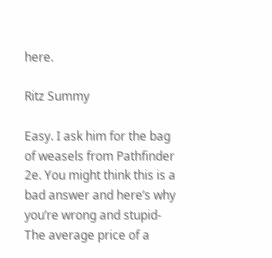here.

Ritz Summy

Easy. I ask him for the bag of weasels from Pathfinder 2e. You might think this is a bad answer and here’s why you’re wrong and stupid- The average price of a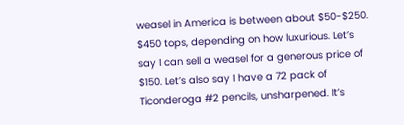weasel in America is between about $50-$250. $450 tops, depending on how luxurious. Let’s say I can sell a weasel for a generous price of $150. Let’s also say I have a 72 pack of Ticonderoga #2 pencils, unsharpened. It’s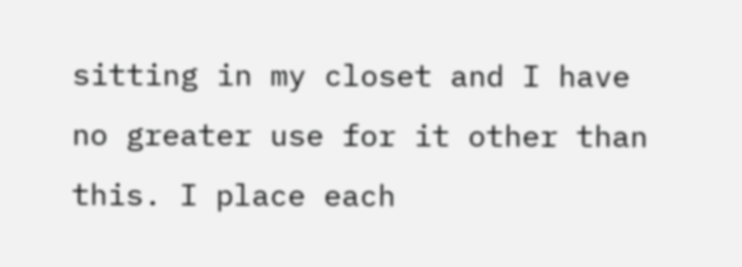sitting in my closet and I have no greater use for it other than this. I place each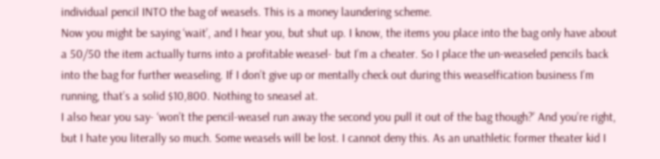individual pencil INTO the bag of weasels. This is a money laundering scheme.
Now you might be saying ‘wait’, and I hear you, but shut up. I know, the items you place into the bag only have about a 50/50 the item actually turns into a profitable weasel- but I’m a cheater. So I place the un-weaseled pencils back into the bag for further weaseling. If I don’t give up or mentally check out during this weaselfication business I’m running, that’s a solid $10,800. Nothing to sneasel at.
I also hear you say- ‘won’t the pencil-weasel run away the second you pull it out of the bag though?’ And you’re right, but I hate you literally so much. Some weasels will be lost. I cannot deny this. As an unathletic former theater kid I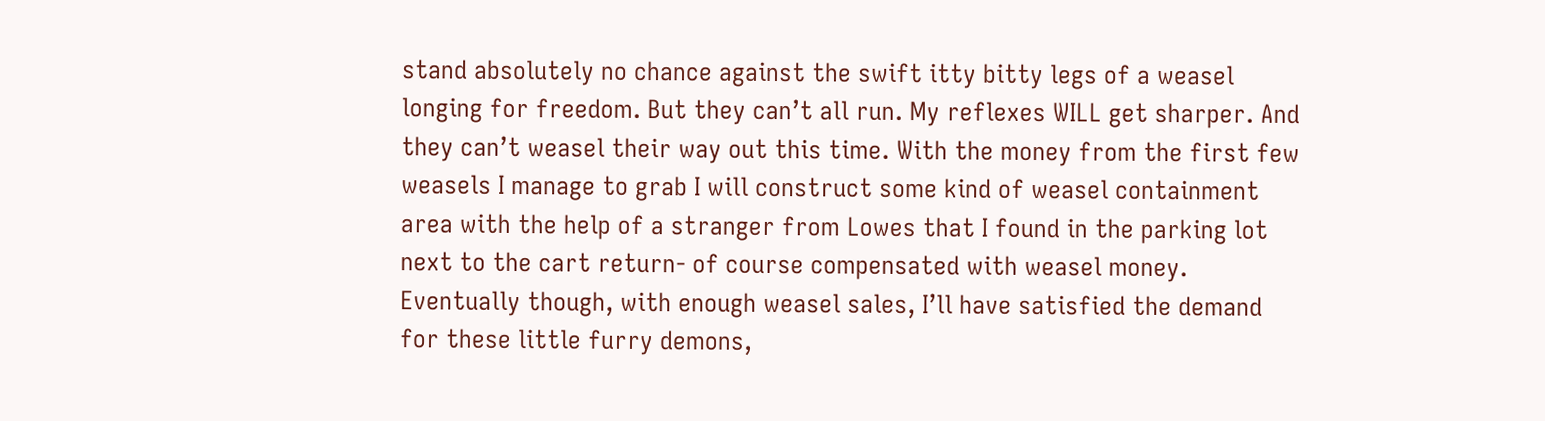stand absolutely no chance against the swift itty bitty legs of a weasel longing for freedom. But they can’t all run. My reflexes WILL get sharper. And they can’t weasel their way out this time. With the money from the first few weasels I manage to grab I will construct some kind of weasel containment area with the help of a stranger from Lowes that I found in the parking lot next to the cart return- of course compensated with weasel money.
Eventually though, with enough weasel sales, I’ll have satisfied the demand for these little furry demons,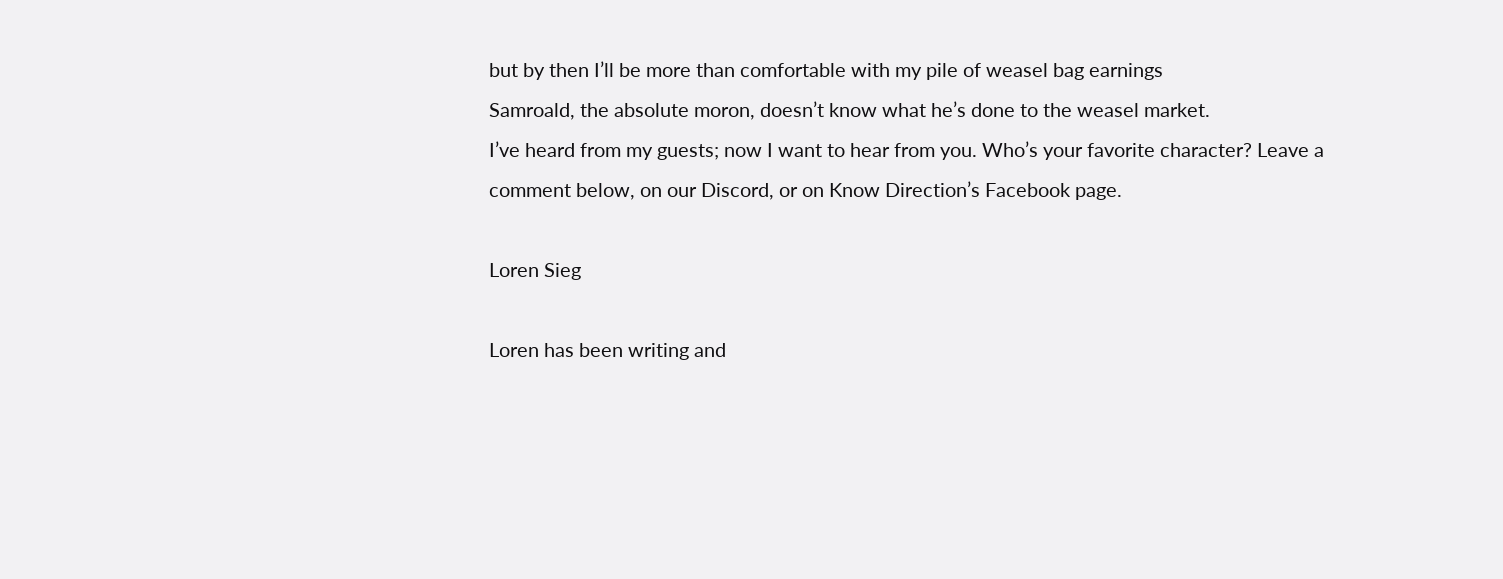but by then I’ll be more than comfortable with my pile of weasel bag earnings
Samroald, the absolute moron, doesn’t know what he’s done to the weasel market.
I’ve heard from my guests; now I want to hear from you. Who’s your favorite character? Leave a comment below, on our Discord, or on Know Direction’s Facebook page.

Loren Sieg

Loren has been writing and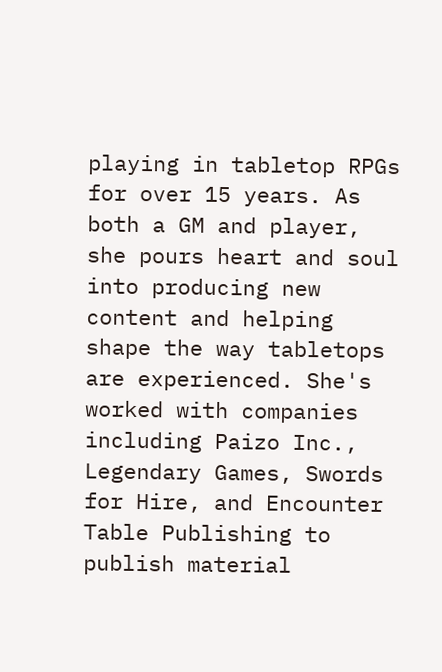playing in tabletop RPGs for over 15 years. As both a GM and player, she pours heart and soul into producing new content and helping shape the way tabletops are experienced. She's worked with companies including Paizo Inc., Legendary Games, Swords for Hire, and Encounter Table Publishing to publish material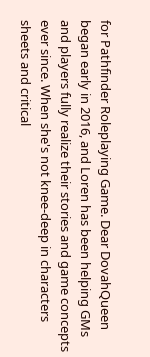for Pathfinder Roleplaying Game. Dear DovahQueen began early in 2016, and Loren has been helping GMs and players fully realize their stories and game concepts ever since. When she's not knee-deep in characters sheets and critical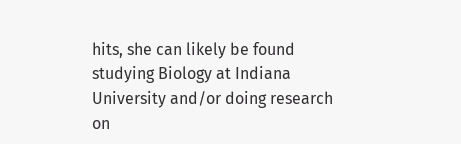hits, she can likely be found studying Biology at Indiana University and/or doing research on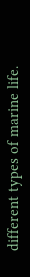different types of marine life.